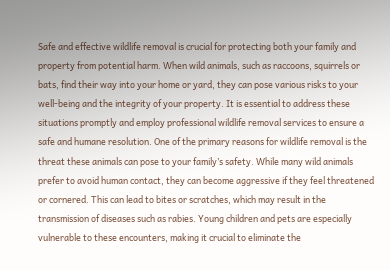Safe and effective wildlife removal is crucial for protecting both your family and property from potential harm. When wild animals, such as raccoons, squirrels or bats, find their way into your home or yard, they can pose various risks to your well-being and the integrity of your property. It is essential to address these situations promptly and employ professional wildlife removal services to ensure a safe and humane resolution. One of the primary reasons for wildlife removal is the threat these animals can pose to your family’s safety. While many wild animals prefer to avoid human contact, they can become aggressive if they feel threatened or cornered. This can lead to bites or scratches, which may result in the transmission of diseases such as rabies. Young children and pets are especially vulnerable to these encounters, making it crucial to eliminate the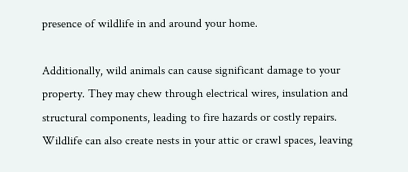presence of wildlife in and around your home.

Additionally, wild animals can cause significant damage to your property. They may chew through electrical wires, insulation and structural components, leading to fire hazards or costly repairs. Wildlife can also create nests in your attic or crawl spaces, leaving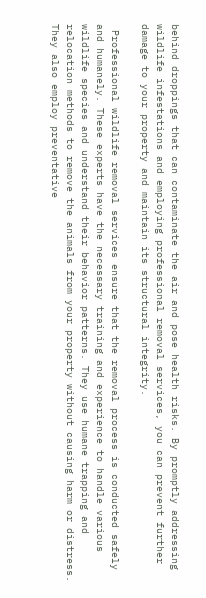behind droppings that can contaminate the air and pose health risks. By promptly addressing wildlife infestations and employing professional removal services, you can prevent further damage to your property and maintain its structural integrity.

 Professional wildlife removal services ensure that the removal process is conducted safely and humanely. These experts have the necessary training and experience to handle various wildlife species and understand their behavior patterns. They use humane trapping and relocation methods to remove the animals from your property without causing harm or distress. They also employ preventative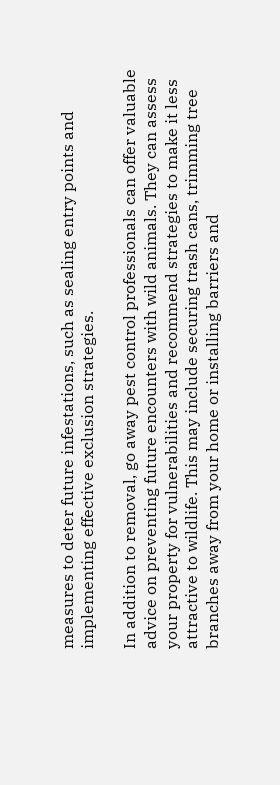measures to deter future infestations, such as sealing entry points and implementing effective exclusion strategies.

In addition to removal, go away pest control professionals can offer valuable advice on preventing future encounters with wild animals. They can assess your property for vulnerabilities and recommend strategies to make it less attractive to wildlife. This may include securing trash cans, trimming tree branches away from your home or installing barriers and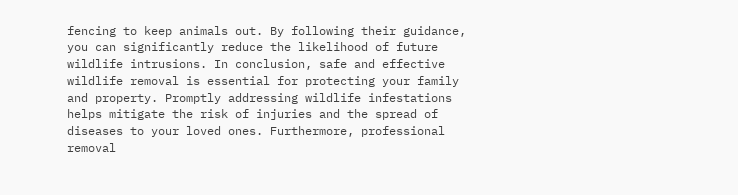fencing to keep animals out. By following their guidance, you can significantly reduce the likelihood of future wildlife intrusions. In conclusion, safe and effective wildlife removal is essential for protecting your family and property. Promptly addressing wildlife infestations helps mitigate the risk of injuries and the spread of diseases to your loved ones. Furthermore, professional removal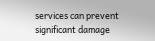services can prevent significant damage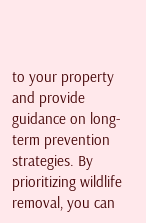to your property and provide guidance on long-term prevention strategies. By prioritizing wildlife removal, you can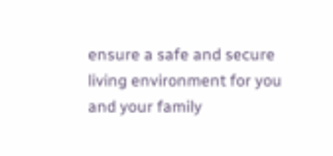ensure a safe and secure living environment for you and your family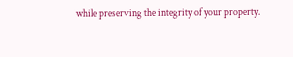while preserving the integrity of your property.